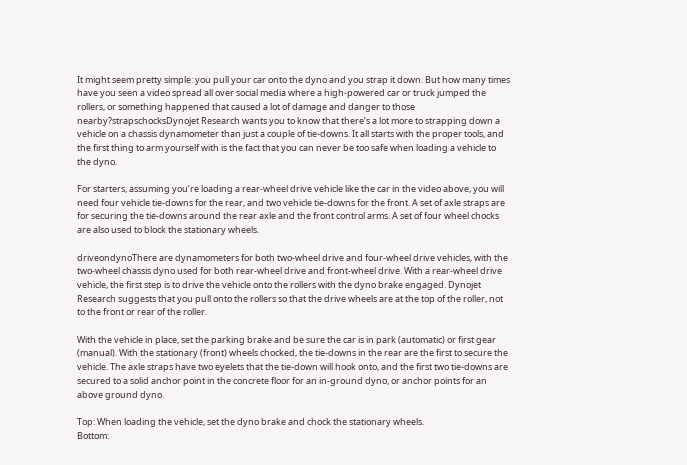It might seem pretty simple: you pull your car onto the dyno and you strap it down. But how many times have you seen a video spread all over social media where a high-powered car or truck jumped the rollers, or something happened that caused a lot of damage and danger to those nearby?strapschocksDynojet Research wants you to know that there’s a lot more to strapping down a vehicle on a chassis dynamometer than just a couple of tie-downs. It all starts with the proper tools, and the first thing to arm yourself with is the fact that you can never be too safe when loading a vehicle to the dyno.

For starters, assuming you’re loading a rear-wheel drive vehicle like the car in the video above, you will need four vehicle tie-downs for the rear, and two vehicle tie-downs for the front. A set of axle straps are for securing the tie-downs around the rear axle and the front control arms. A set of four wheel chocks are also used to block the stationary wheels.

driveondynoThere are dynamometers for both two-wheel drive and four-wheel drive vehicles, with the two-wheel chassis dyno used for both rear-wheel drive and front-wheel drive. With a rear-wheel drive vehicle, the first step is to drive the vehicle onto the rollers with the dyno brake engaged. Dynojet Research suggests that you pull onto the rollers so that the drive wheels are at the top of the roller, not to the front or rear of the roller.

With the vehicle in place, set the parking brake and be sure the car is in park (automatic) or first gear (manual). With the stationary (front) wheels chocked, the tie-downs in the rear are the first to secure the vehicle. The axle straps have two eyelets that the tie-down will hook onto, and the first two tie-downs are secured to a solid anchor point in the concrete floor for an in-ground dyno, or anchor points for an above ground dyno.

Top: When loading the vehicle, set the dyno brake and chock the stationary wheels.
Bottom: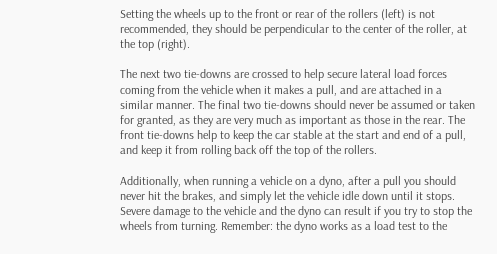Setting the wheels up to the front or rear of the rollers (left) is not recommended, they should be perpendicular to the center of the roller, at the top (right).

The next two tie-downs are crossed to help secure lateral load forces coming from the vehicle when it makes a pull, and are attached in a similar manner. The final two tie-downs should never be assumed or taken for granted, as they are very much as important as those in the rear. The front tie-downs help to keep the car stable at the start and end of a pull, and keep it from rolling back off the top of the rollers.

Additionally, when running a vehicle on a dyno, after a pull you should never hit the brakes, and simply let the vehicle idle down until it stops. Severe damage to the vehicle and the dyno can result if you try to stop the wheels from turning. Remember: the dyno works as a load test to the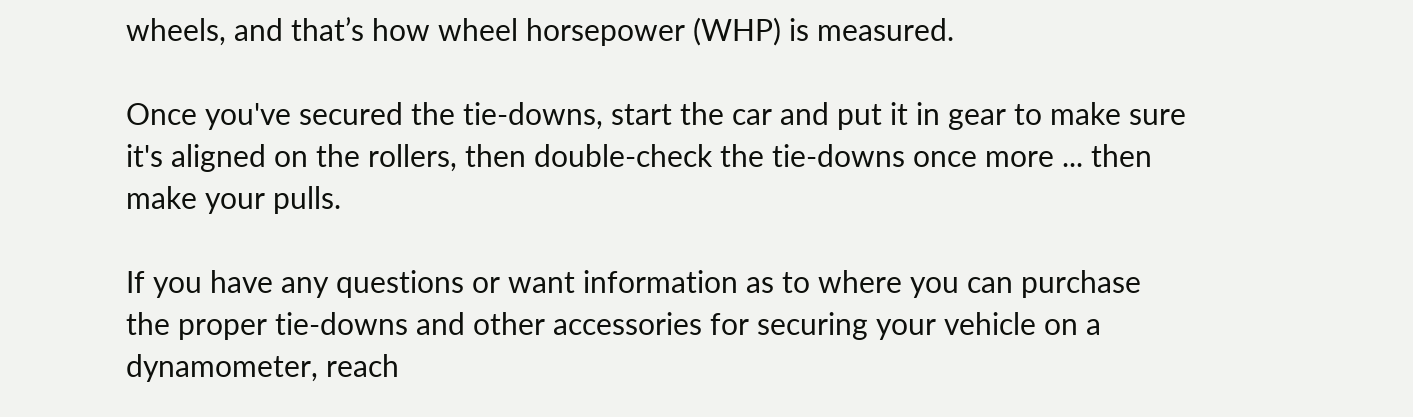wheels, and that’s how wheel horsepower (WHP) is measured.

Once you've secured the tie-downs, start the car and put it in gear to make sure it's aligned on the rollers, then double-check the tie-downs once more ... then make your pulls.

If you have any questions or want information as to where you can purchase the proper tie-downs and other accessories for securing your vehicle on a dynamometer, reach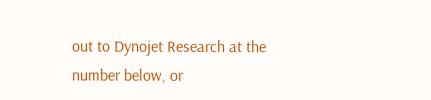out to Dynojet Research at the number below, or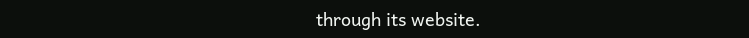through its website.